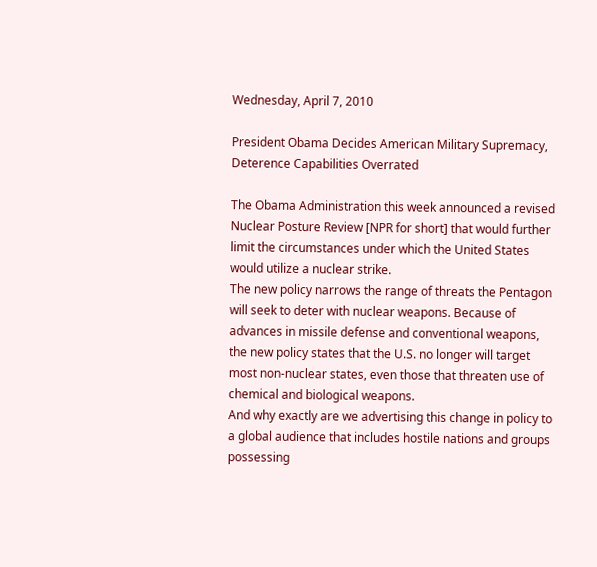Wednesday, April 7, 2010

President Obama Decides American Military Supremacy, Deterence Capabilities Overrated

The Obama Administration this week announced a revised Nuclear Posture Review [NPR for short] that would further limit the circumstances under which the United States would utilize a nuclear strike.
The new policy narrows the range of threats the Pentagon will seek to deter with nuclear weapons. Because of advances in missile defense and conventional weapons, the new policy states that the U.S. no longer will target most non-nuclear states, even those that threaten use of chemical and biological weapons.
And why exactly are we advertising this change in policy to a global audience that includes hostile nations and groups possessing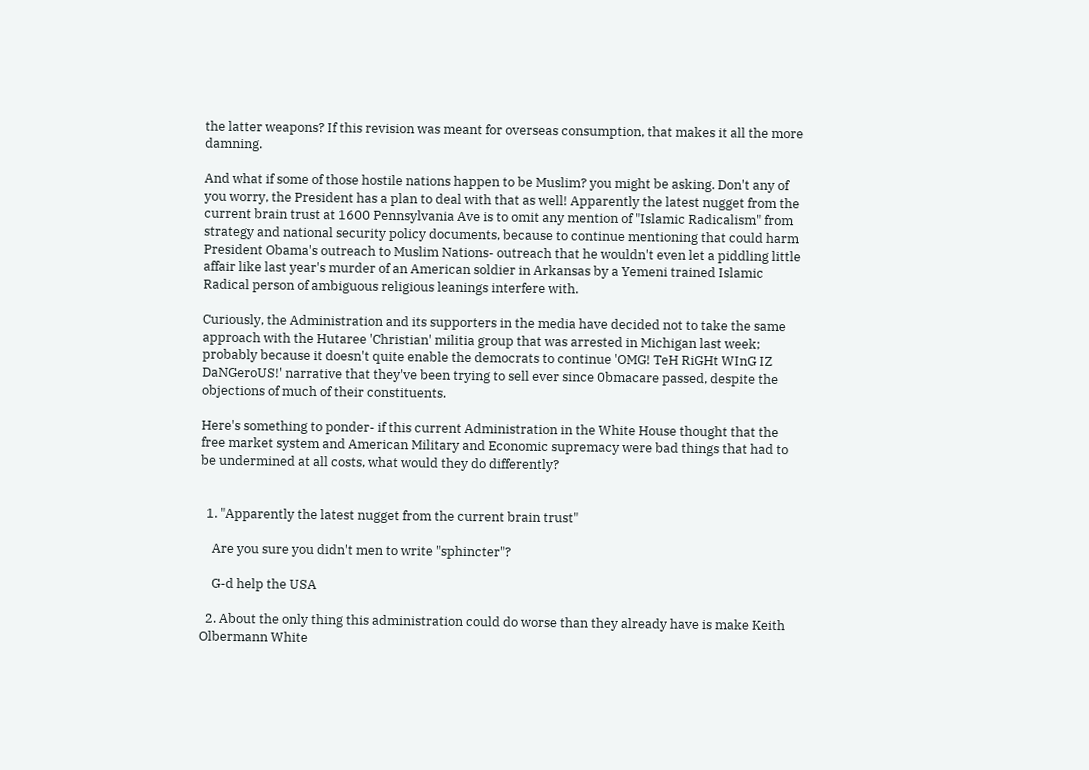the latter weapons? If this revision was meant for overseas consumption, that makes it all the more damning.

And what if some of those hostile nations happen to be Muslim? you might be asking. Don't any of you worry, the President has a plan to deal with that as well! Apparently the latest nugget from the current brain trust at 1600 Pennsylvania Ave is to omit any mention of "Islamic Radicalism" from strategy and national security policy documents, because to continue mentioning that could harm President Obama's outreach to Muslim Nations- outreach that he wouldn't even let a piddling little affair like last year's murder of an American soldier in Arkansas by a Yemeni trained Islamic Radical person of ambiguous religious leanings interfere with.

Curiously, the Administration and its supporters in the media have decided not to take the same approach with the Hutaree 'Christian' militia group that was arrested in Michigan last week; probably because it doesn't quite enable the democrats to continue 'OMG! TeH RiGHt WInG IZ DaNGeroUS!' narrative that they've been trying to sell ever since 0bmacare passed, despite the objections of much of their constituents.

Here's something to ponder- if this current Administration in the White House thought that the free market system and American Military and Economic supremacy were bad things that had to be undermined at all costs, what would they do differently?


  1. "Apparently the latest nugget from the current brain trust"

    Are you sure you didn't men to write "sphincter"?

    G-d help the USA

  2. About the only thing this administration could do worse than they already have is make Keith Olbermann White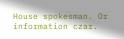House spokesman. Or information czar.